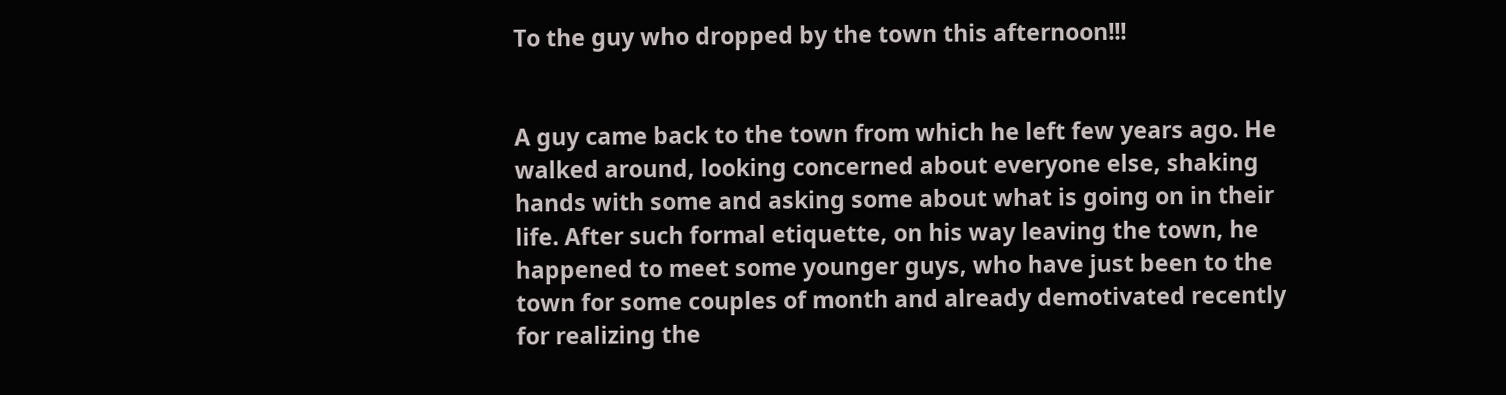To the guy who dropped by the town this afternoon!!!


A guy came back to the town from which he left few years ago. He walked around, looking concerned about everyone else, shaking hands with some and asking some about what is going on in their life. After such formal etiquette, on his way leaving the town, he happened to meet some younger guys, who have just been to the town for some couples of month and already demotivated recently for realizing the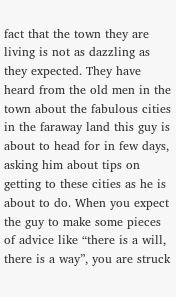fact that the town they are living is not as dazzling as they expected. They have heard from the old men in the town about the fabulous cities in the faraway land this guy is about to head for in few days, asking him about tips on getting to these cities as he is about to do. When you expect the guy to make some pieces of advice like “there is a will, there is a way”, you are struck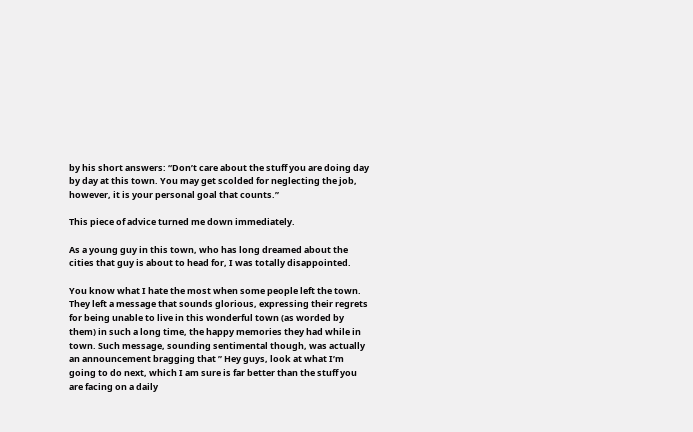by his short answers: “Don’t care about the stuff you are doing day by day at this town. You may get scolded for neglecting the job, however, it is your personal goal that counts.”

This piece of advice turned me down immediately.

As a young guy in this town, who has long dreamed about the cities that guy is about to head for, I was totally disappointed.

You know what I hate the most when some people left the town. They left a message that sounds glorious, expressing their regrets for being unable to live in this wonderful town (as worded by them) in such a long time, the happy memories they had while in town. Such message, sounding sentimental though, was actually an announcement bragging that ” Hey guys, look at what I’m going to do next, which I am sure is far better than the stuff you are facing on a daily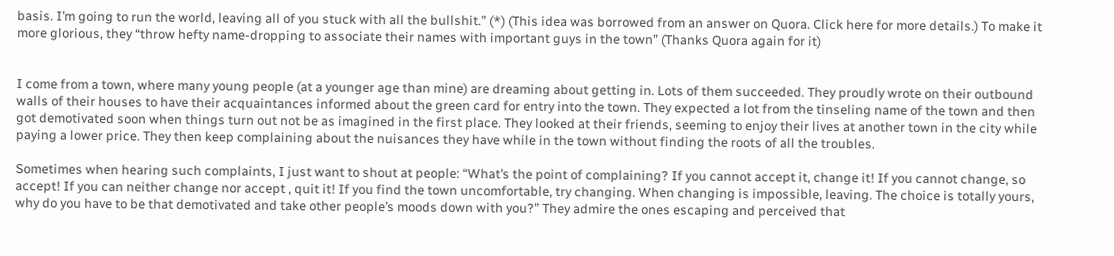basis. I’m going to run the world, leaving all of you stuck with all the bullshit.” (*) (This idea was borrowed from an answer on Quora. Click here for more details.) To make it more glorious, they “throw hefty name-dropping to associate their names with important guys in the town” (Thanks Quora again for it)


I come from a town, where many young people (at a younger age than mine) are dreaming about getting in. Lots of them succeeded. They proudly wrote on their outbound walls of their houses to have their acquaintances informed about the green card for entry into the town. They expected a lot from the tinseling name of the town and then got demotivated soon when things turn out not be as imagined in the first place. They looked at their friends, seeming to enjoy their lives at another town in the city while paying a lower price. They then keep complaining about the nuisances they have while in the town without finding the roots of all the troubles.

Sometimes when hearing such complaints, I just want to shout at people: “What’s the point of complaining? If you cannot accept it, change it! If you cannot change, so accept! If you can neither change nor accept , quit it! If you find the town uncomfortable, try changing. When changing is impossible, leaving. The choice is totally yours, why do you have to be that demotivated and take other people’s moods down with you?” They admire the ones escaping and perceived that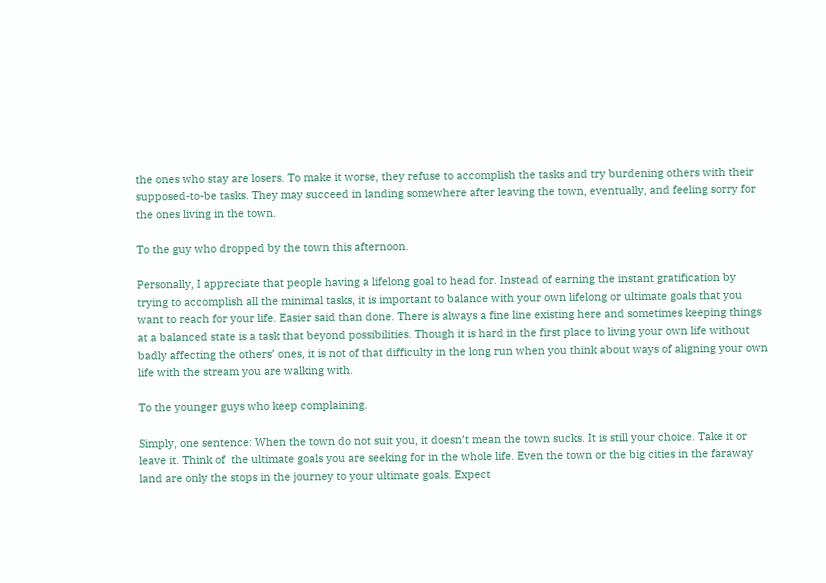the ones who stay are losers. To make it worse, they refuse to accomplish the tasks and try burdening others with their supposed-to-be tasks. They may succeed in landing somewhere after leaving the town, eventually, and feeling sorry for the ones living in the town.

To the guy who dropped by the town this afternoon.

Personally, I appreciate that people having a lifelong goal to head for. Instead of earning the instant gratification by trying to accomplish all the minimal tasks, it is important to balance with your own lifelong or ultimate goals that you want to reach for your life. Easier said than done. There is always a fine line existing here and sometimes keeping things at a balanced state is a task that beyond possibilities. Though it is hard in the first place to living your own life without badly affecting the others’ ones, it is not of that difficulty in the long run when you think about ways of aligning your own life with the stream you are walking with.

To the younger guys who keep complaining.

Simply, one sentence: When the town do not suit you, it doesn’t mean the town sucks. It is still your choice. Take it or leave it. Think of  the ultimate goals you are seeking for in the whole life. Even the town or the big cities in the faraway land are only the stops in the journey to your ultimate goals. Expect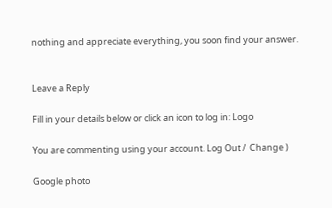nothing and appreciate everything, you soon find your answer.


Leave a Reply

Fill in your details below or click an icon to log in: Logo

You are commenting using your account. Log Out /  Change )

Google photo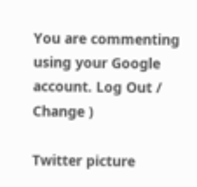You are commenting using your Google account. Log Out /  Change )

Twitter picture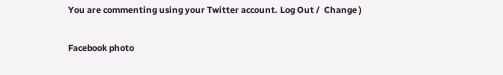You are commenting using your Twitter account. Log Out /  Change )

Facebook photo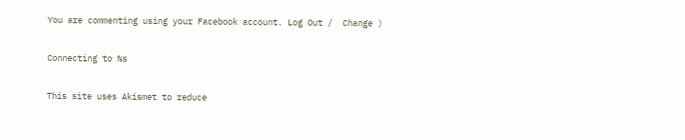You are commenting using your Facebook account. Log Out /  Change )

Connecting to %s

This site uses Akismet to reduce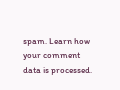spam. Learn how your comment data is processed.